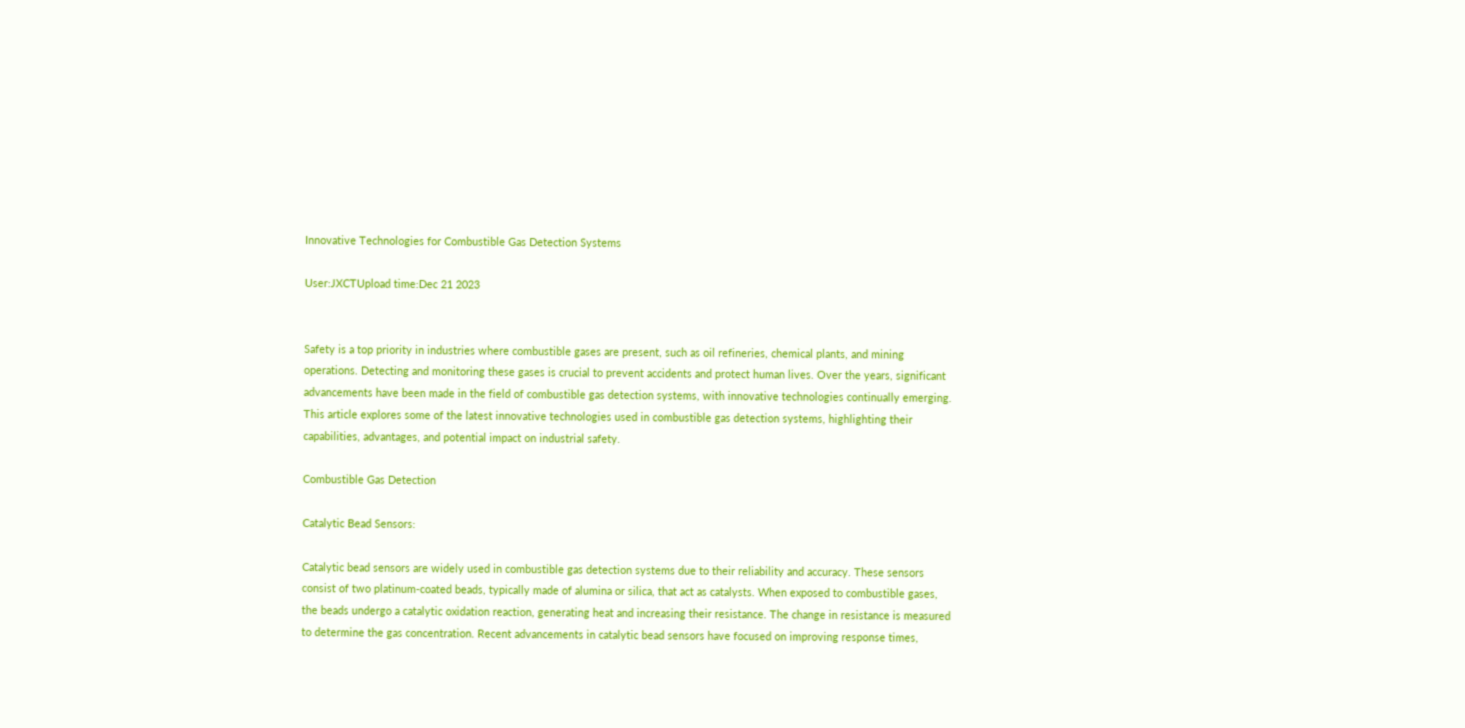Innovative Technologies for Combustible Gas Detection Systems

User:JXCTUpload time:Dec 21 2023


Safety is a top priority in industries where combustible gases are present, such as oil refineries, chemical plants, and mining operations. Detecting and monitoring these gases is crucial to prevent accidents and protect human lives. Over the years, significant advancements have been made in the field of combustible gas detection systems, with innovative technologies continually emerging. This article explores some of the latest innovative technologies used in combustible gas detection systems, highlighting their capabilities, advantages, and potential impact on industrial safety.

Combustible Gas Detection

Catalytic Bead Sensors:

Catalytic bead sensors are widely used in combustible gas detection systems due to their reliability and accuracy. These sensors consist of two platinum-coated beads, typically made of alumina or silica, that act as catalysts. When exposed to combustible gases, the beads undergo a catalytic oxidation reaction, generating heat and increasing their resistance. The change in resistance is measured to determine the gas concentration. Recent advancements in catalytic bead sensors have focused on improving response times,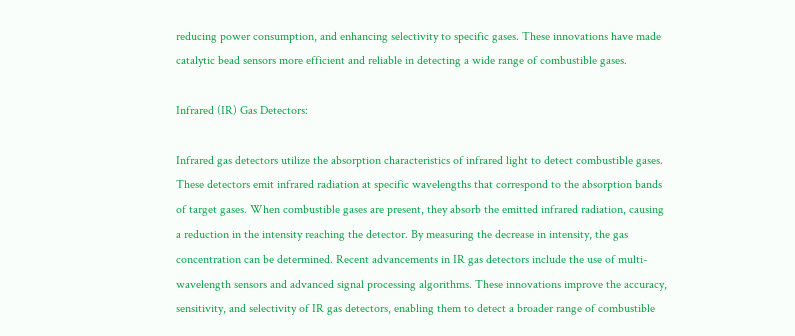reducing power consumption, and enhancing selectivity to specific gases. These innovations have made catalytic bead sensors more efficient and reliable in detecting a wide range of combustible gases.

Infrared (IR) Gas Detectors:

Infrared gas detectors utilize the absorption characteristics of infrared light to detect combustible gases. These detectors emit infrared radiation at specific wavelengths that correspond to the absorption bands of target gases. When combustible gases are present, they absorb the emitted infrared radiation, causing a reduction in the intensity reaching the detector. By measuring the decrease in intensity, the gas concentration can be determined. Recent advancements in IR gas detectors include the use of multi-wavelength sensors and advanced signal processing algorithms. These innovations improve the accuracy, sensitivity, and selectivity of IR gas detectors, enabling them to detect a broader range of combustible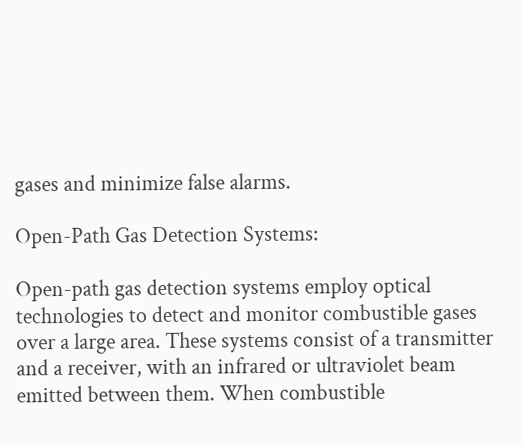gases and minimize false alarms.

Open-Path Gas Detection Systems:

Open-path gas detection systems employ optical technologies to detect and monitor combustible gases over a large area. These systems consist of a transmitter and a receiver, with an infrared or ultraviolet beam emitted between them. When combustible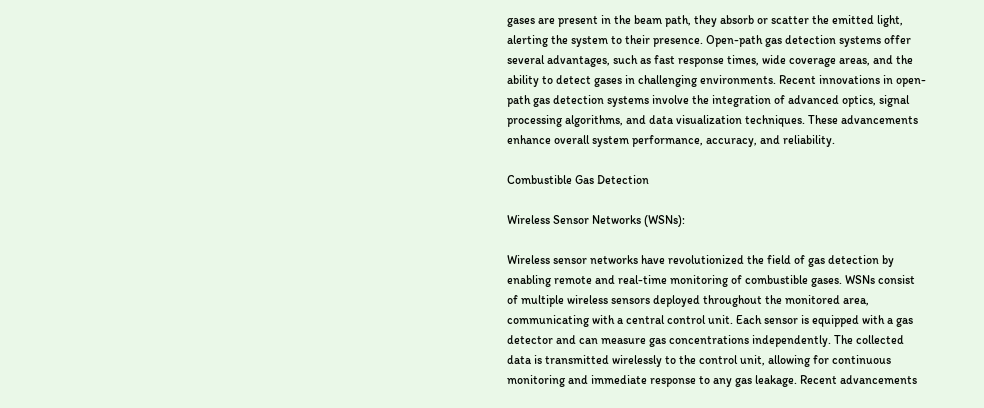gases are present in the beam path, they absorb or scatter the emitted light, alerting the system to their presence. Open-path gas detection systems offer several advantages, such as fast response times, wide coverage areas, and the ability to detect gases in challenging environments. Recent innovations in open-path gas detection systems involve the integration of advanced optics, signal processing algorithms, and data visualization techniques. These advancements enhance overall system performance, accuracy, and reliability.

Combustible Gas Detection

Wireless Sensor Networks (WSNs):

Wireless sensor networks have revolutionized the field of gas detection by enabling remote and real-time monitoring of combustible gases. WSNs consist of multiple wireless sensors deployed throughout the monitored area, communicating with a central control unit. Each sensor is equipped with a gas detector and can measure gas concentrations independently. The collected data is transmitted wirelessly to the control unit, allowing for continuous monitoring and immediate response to any gas leakage. Recent advancements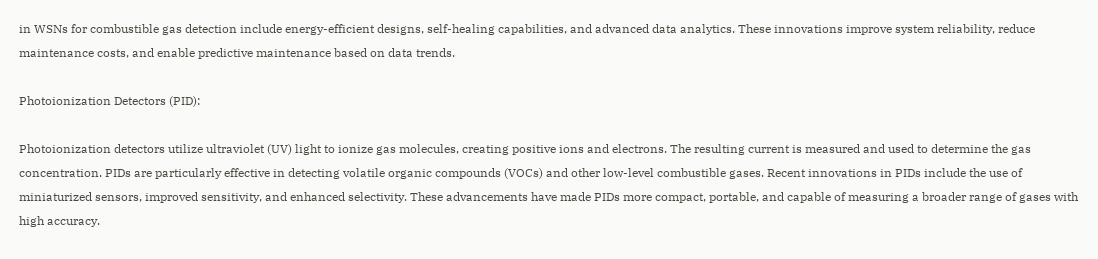in WSNs for combustible gas detection include energy-efficient designs, self-healing capabilities, and advanced data analytics. These innovations improve system reliability, reduce maintenance costs, and enable predictive maintenance based on data trends.

Photoionization Detectors (PID):

Photoionization detectors utilize ultraviolet (UV) light to ionize gas molecules, creating positive ions and electrons. The resulting current is measured and used to determine the gas concentration. PIDs are particularly effective in detecting volatile organic compounds (VOCs) and other low-level combustible gases. Recent innovations in PIDs include the use of miniaturized sensors, improved sensitivity, and enhanced selectivity. These advancements have made PIDs more compact, portable, and capable of measuring a broader range of gases with high accuracy.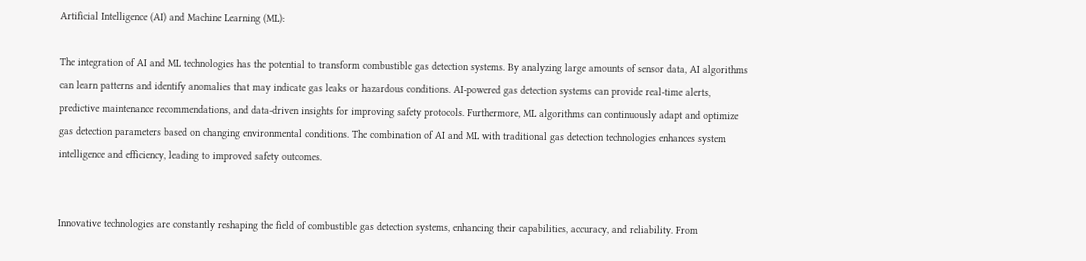Artificial Intelligence (AI) and Machine Learning (ML):

The integration of AI and ML technologies has the potential to transform combustible gas detection systems. By analyzing large amounts of sensor data, AI algorithms can learn patterns and identify anomalies that may indicate gas leaks or hazardous conditions. AI-powered gas detection systems can provide real-time alerts, predictive maintenance recommendations, and data-driven insights for improving safety protocols. Furthermore, ML algorithms can continuously adapt and optimize gas detection parameters based on changing environmental conditions. The combination of AI and ML with traditional gas detection technologies enhances system intelligence and efficiency, leading to improved safety outcomes.


Innovative technologies are constantly reshaping the field of combustible gas detection systems, enhancing their capabilities, accuracy, and reliability. From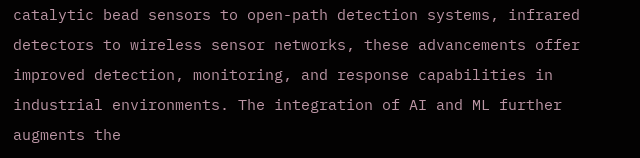catalytic bead sensors to open-path detection systems, infrared detectors to wireless sensor networks, these advancements offer improved detection, monitoring, and response capabilities in industrial environments. The integration of AI and ML further augments the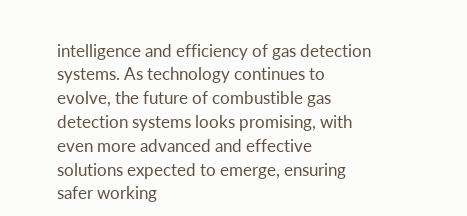intelligence and efficiency of gas detection systems. As technology continues to evolve, the future of combustible gas detection systems looks promising, with even more advanced and effective solutions expected to emerge, ensuring safer working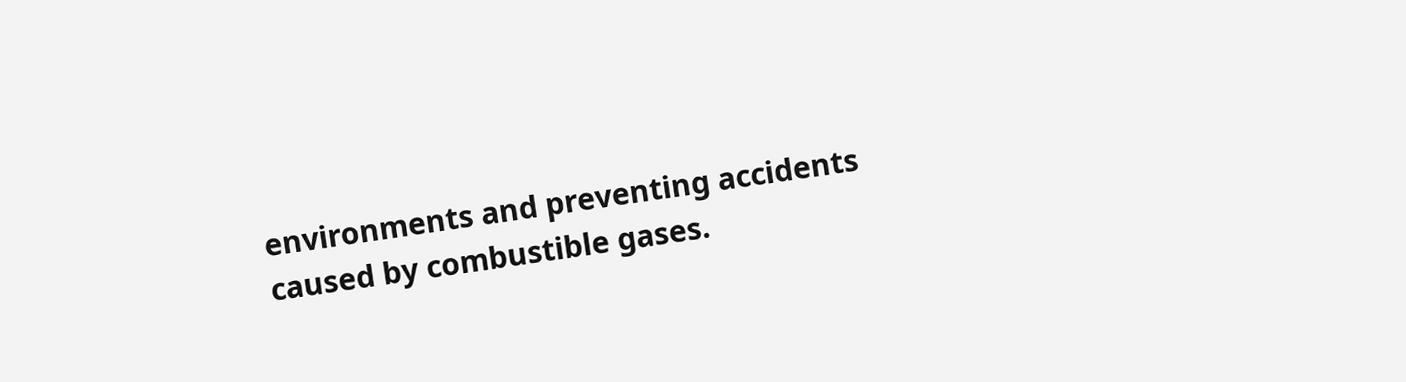environments and preventing accidents caused by combustible gases.